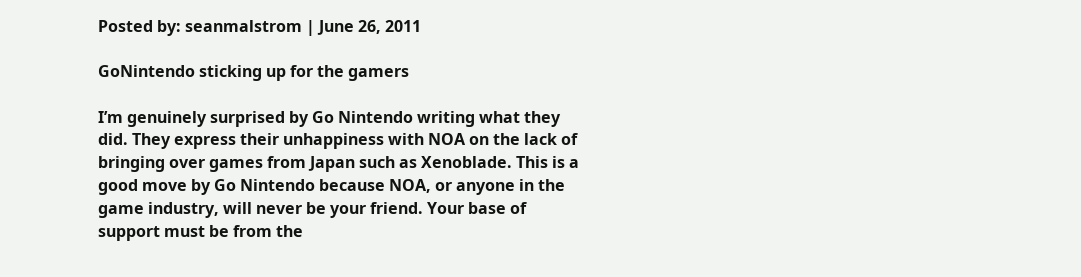Posted by: seanmalstrom | June 26, 2011

GoNintendo sticking up for the gamers

I’m genuinely surprised by Go Nintendo writing what they did. They express their unhappiness with NOA on the lack of bringing over games from Japan such as Xenoblade. This is a good move by Go Nintendo because NOA, or anyone in the game industry, will never be your friend. Your base of support must be from the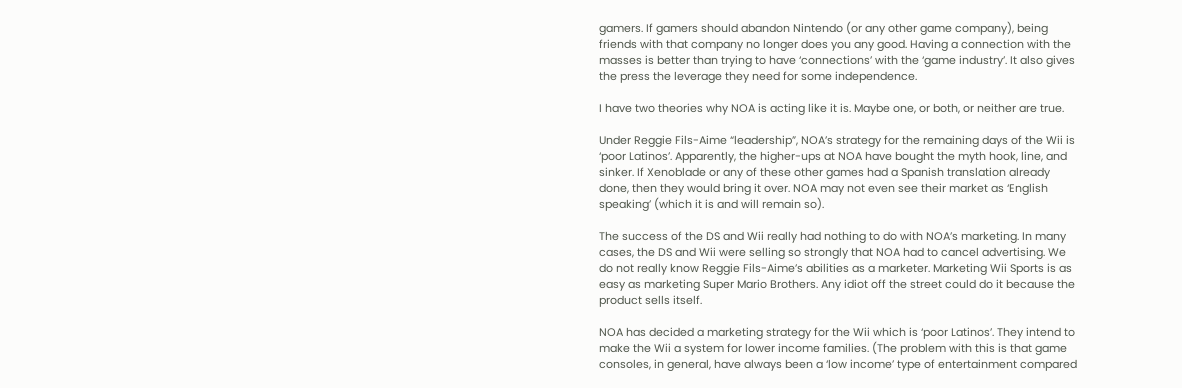gamers. If gamers should abandon Nintendo (or any other game company), being friends with that company no longer does you any good. Having a connection with the masses is better than trying to have ‘connections’ with the ‘game industry’. It also gives the press the leverage they need for some independence.

I have two theories why NOA is acting like it is. Maybe one, or both, or neither are true.

Under Reggie Fils-Aime “leadership”, NOA’s strategy for the remaining days of the Wii is ‘poor Latinos’. Apparently, the higher-ups at NOA have bought the myth hook, line, and sinker. If Xenoblade or any of these other games had a Spanish translation already done, then they would bring it over. NOA may not even see their market as ‘English speaking’ (which it is and will remain so).

The success of the DS and Wii really had nothing to do with NOA’s marketing. In many cases, the DS and Wii were selling so strongly that NOA had to cancel advertising. We do not really know Reggie Fils-Aime’s abilities as a marketer. Marketing Wii Sports is as easy as marketing Super Mario Brothers. Any idiot off the street could do it because the product sells itself.

NOA has decided a marketing strategy for the Wii which is ‘poor Latinos’. They intend to make the Wii a system for lower income families. (The problem with this is that game consoles, in general, have always been a ‘low income’ type of entertainment compared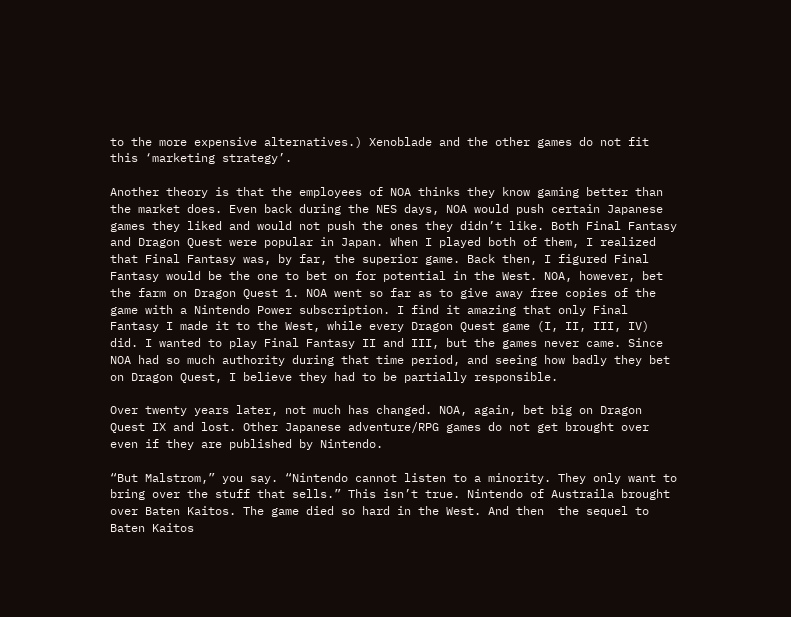to the more expensive alternatives.) Xenoblade and the other games do not fit this ‘marketing strategy’.

Another theory is that the employees of NOA thinks they know gaming better than the market does. Even back during the NES days, NOA would push certain Japanese games they liked and would not push the ones they didn’t like. Both Final Fantasy and Dragon Quest were popular in Japan. When I played both of them, I realized that Final Fantasy was, by far, the superior game. Back then, I figured Final Fantasy would be the one to bet on for potential in the West. NOA, however, bet the farm on Dragon Quest 1. NOA went so far as to give away free copies of the game with a Nintendo Power subscription. I find it amazing that only Final Fantasy I made it to the West, while every Dragon Quest game (I, II, III, IV) did. I wanted to play Final Fantasy II and III, but the games never came. Since NOA had so much authority during that time period, and seeing how badly they bet on Dragon Quest, I believe they had to be partially responsible.

Over twenty years later, not much has changed. NOA, again, bet big on Dragon Quest IX and lost. Other Japanese adventure/RPG games do not get brought over even if they are published by Nintendo.

“But Malstrom,” you say. “Nintendo cannot listen to a minority. They only want to bring over the stuff that sells.” This isn’t true. Nintendo of Austraila brought over Baten Kaitos. The game died so hard in the West. And then  the sequel to Baten Kaitos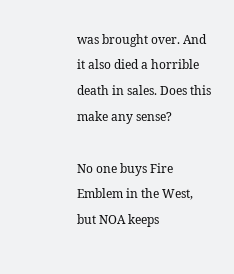was brought over. And it also died a horrible death in sales. Does this make any sense?

No one buys Fire Emblem in the West, but NOA keeps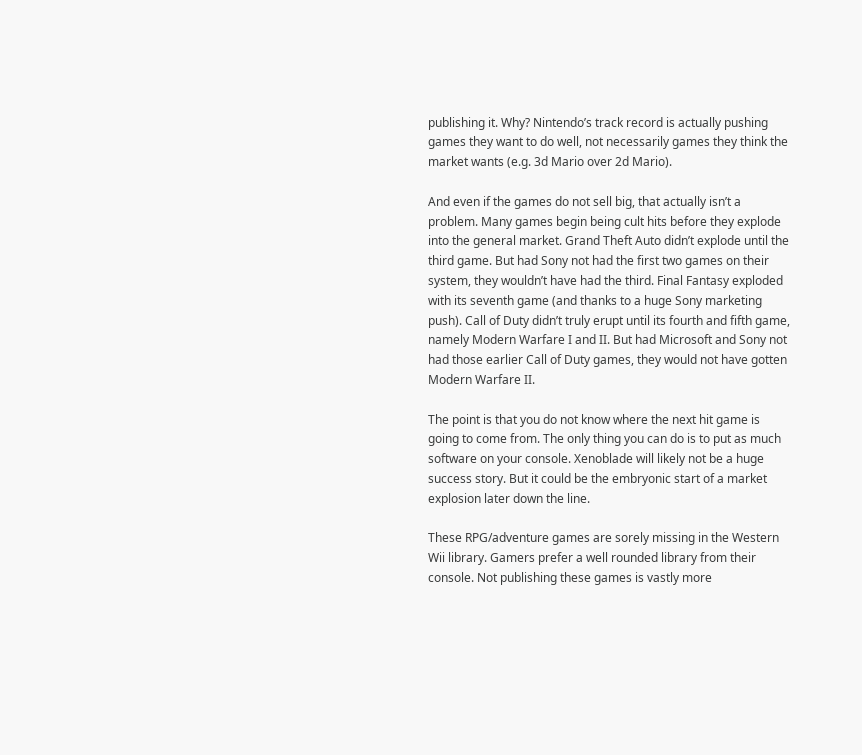publishing it. Why? Nintendo’s track record is actually pushing games they want to do well, not necessarily games they think the market wants (e.g. 3d Mario over 2d Mario).

And even if the games do not sell big, that actually isn’t a problem. Many games begin being cult hits before they explode into the general market. Grand Theft Auto didn’t explode until the third game. But had Sony not had the first two games on their system, they wouldn’t have had the third. Final Fantasy exploded with its seventh game (and thanks to a huge Sony marketing push). Call of Duty didn’t truly erupt until its fourth and fifth game, namely Modern Warfare I and II. But had Microsoft and Sony not had those earlier Call of Duty games, they would not have gotten Modern Warfare II.

The point is that you do not know where the next hit game is going to come from. The only thing you can do is to put as much software on your console. Xenoblade will likely not be a huge success story. But it could be the embryonic start of a market explosion later down the line.

These RPG/adventure games are sorely missing in the Western Wii library. Gamers prefer a well rounded library from their console. Not publishing these games is vastly more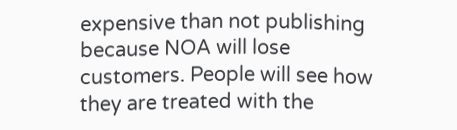expensive than not publishing because NOA will lose customers. People will see how they are treated with the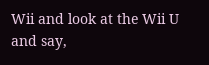Wii and look at the Wii U and say,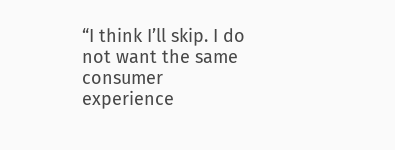“I think I’ll skip. I do not want the same consumer experience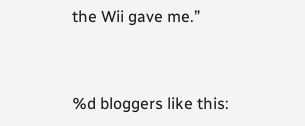the Wii gave me.”


%d bloggers like this: